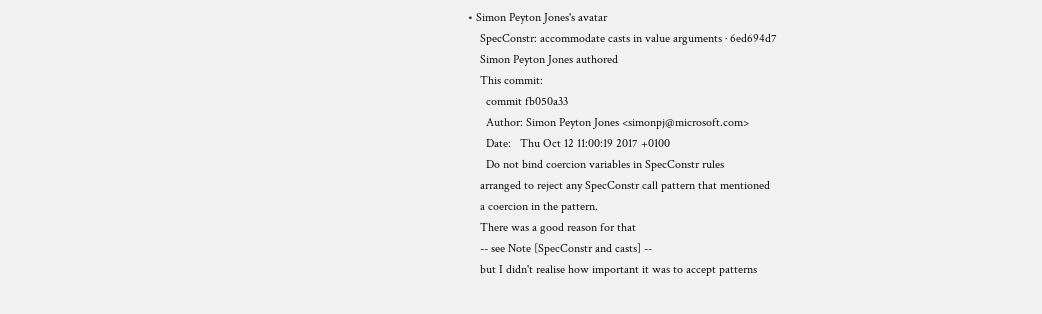• Simon Peyton Jones's avatar
    SpecConstr: accommodate casts in value arguments · 6ed694d7
    Simon Peyton Jones authored
    This commit:
      commit fb050a33
      Author: Simon Peyton Jones <simonpj@microsoft.com>
      Date:   Thu Oct 12 11:00:19 2017 +0100
      Do not bind coercion variables in SpecConstr rules
    arranged to reject any SpecConstr call pattern that mentioned
    a coercion in the pattern.
    There was a good reason for that
    -- see Note [SpecConstr and casts] --
    but I didn't realise how important it was to accept patterns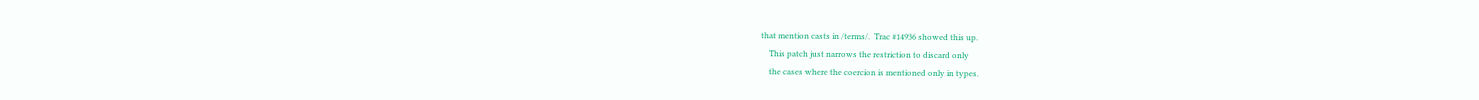that mention casts in /terms/.  Trac #14936 showed this up.
    This patch just narrows the restriction to discard only
    the cases where the coercion is mentioned only in types.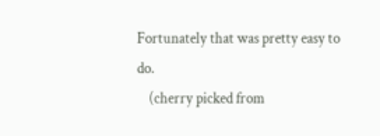Fortunately that was pretty easy to do.
    (cherry picked from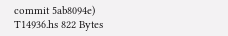commit 5ab8094e)
T14936.hs 822 Bytes